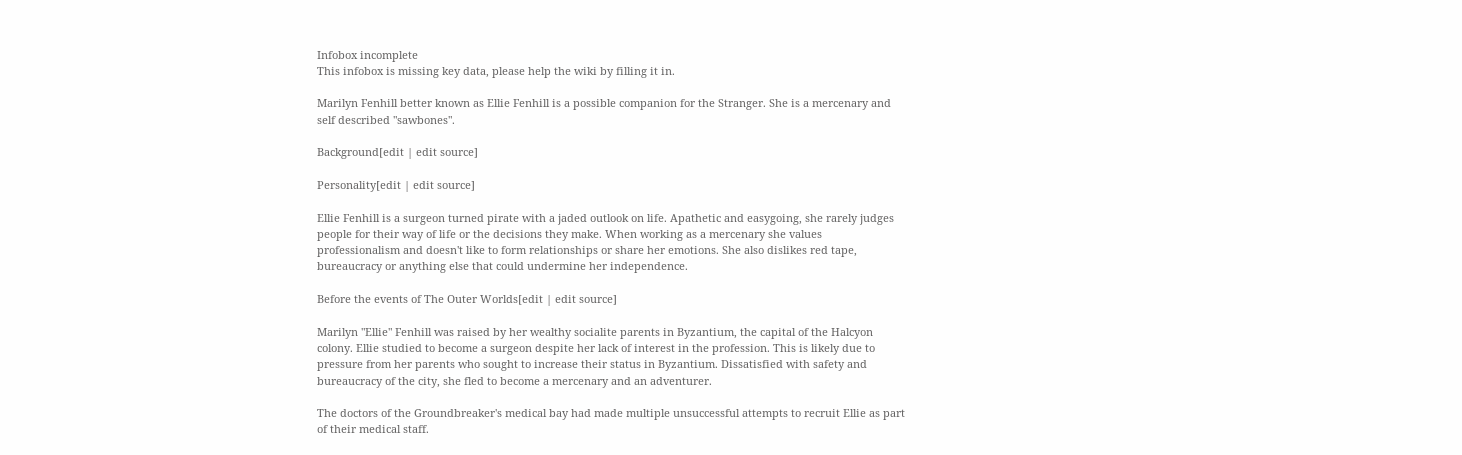Infobox incomplete
This infobox is missing key data, please help the wiki by filling it in.

Marilyn Fenhill better known as Ellie Fenhill is a possible companion for the Stranger. She is a mercenary and self described "sawbones".

Background[edit | edit source]

Personality[edit | edit source]

Ellie Fenhill is a surgeon turned pirate with a jaded outlook on life. Apathetic and easygoing, she rarely judges people for their way of life or the decisions they make. When working as a mercenary she values professionalism and doesn't like to form relationships or share her emotions. She also dislikes red tape, bureaucracy or anything else that could undermine her independence.

Before the events of The Outer Worlds[edit | edit source]

Marilyn "Ellie" Fenhill was raised by her wealthy socialite parents in Byzantium, the capital of the Halcyon colony. Ellie studied to become a surgeon despite her lack of interest in the profession. This is likely due to pressure from her parents who sought to increase their status in Byzantium. Dissatisfied with safety and bureaucracy of the city, she fled to become a mercenary and an adventurer.

The doctors of the Groundbreaker's medical bay had made multiple unsuccessful attempts to recruit Ellie as part of their medical staff.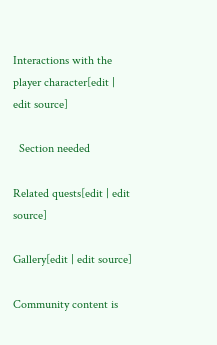Interactions with the player character[edit | edit source]

  Section needed

Related quests[edit | edit source]

Gallery[edit | edit source]

Community content is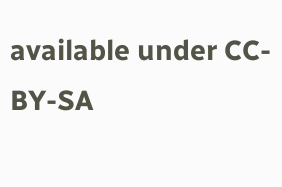available under CC-BY-SA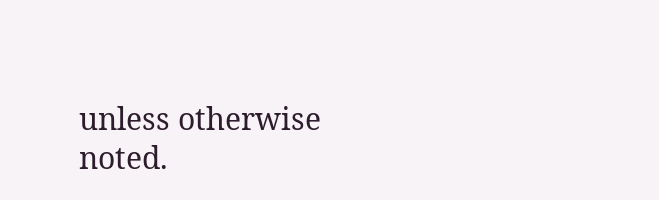unless otherwise noted.